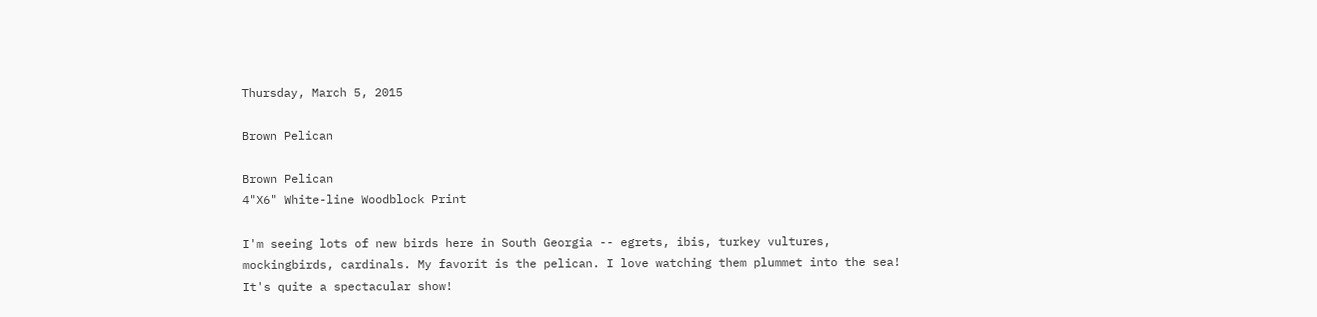Thursday, March 5, 2015

Brown Pelican

Brown Pelican
4"X6" White-line Woodblock Print

I'm seeing lots of new birds here in South Georgia -- egrets, ibis, turkey vultures, mockingbirds, cardinals. My favorit is the pelican. I love watching them plummet into the sea! It's quite a spectacular show!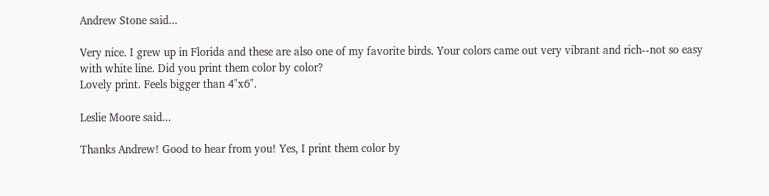Andrew Stone said...

Very nice. I grew up in Florida and these are also one of my favorite birds. Your colors came out very vibrant and rich--not so easy with white line. Did you print them color by color?
Lovely print. Feels bigger than 4"x6".

Leslie Moore said...

Thanks Andrew! Good to hear from you! Yes, I print them color by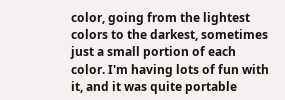color, going from the lightest colors to the darkest, sometimes just a small portion of each color. I'm having lots of fun with it, and it was quite portable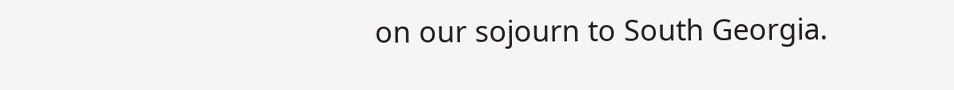on our sojourn to South Georgia.